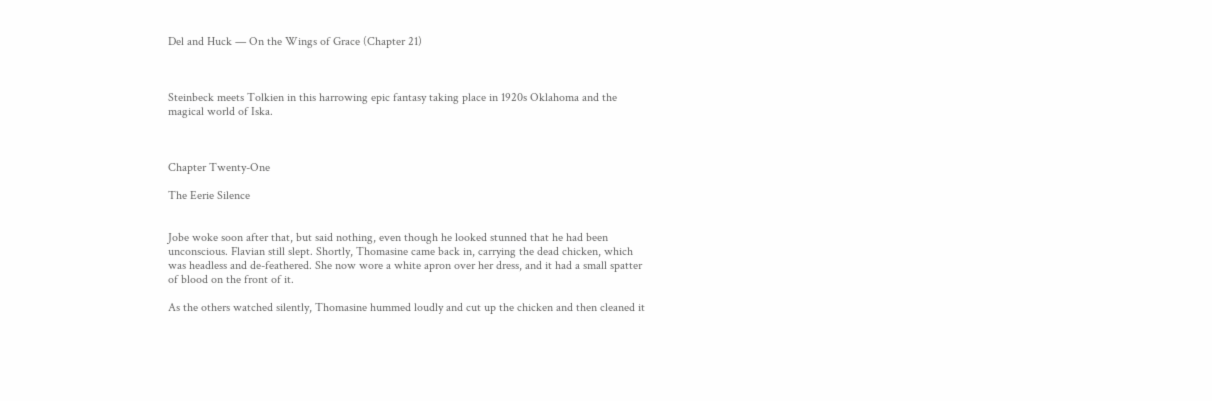Del and Huck — On the Wings of Grace (Chapter 21)



Steinbeck meets Tolkien in this harrowing epic fantasy taking place in 1920s Oklahoma and the magical world of Iska.



Chapter Twenty-One

The Eerie Silence


Jobe woke soon after that, but said nothing, even though he looked stunned that he had been unconscious. Flavian still slept. Shortly, Thomasine came back in, carrying the dead chicken, which was headless and de-feathered. She now wore a white apron over her dress, and it had a small spatter of blood on the front of it.

As the others watched silently, Thomasine hummed loudly and cut up the chicken and then cleaned it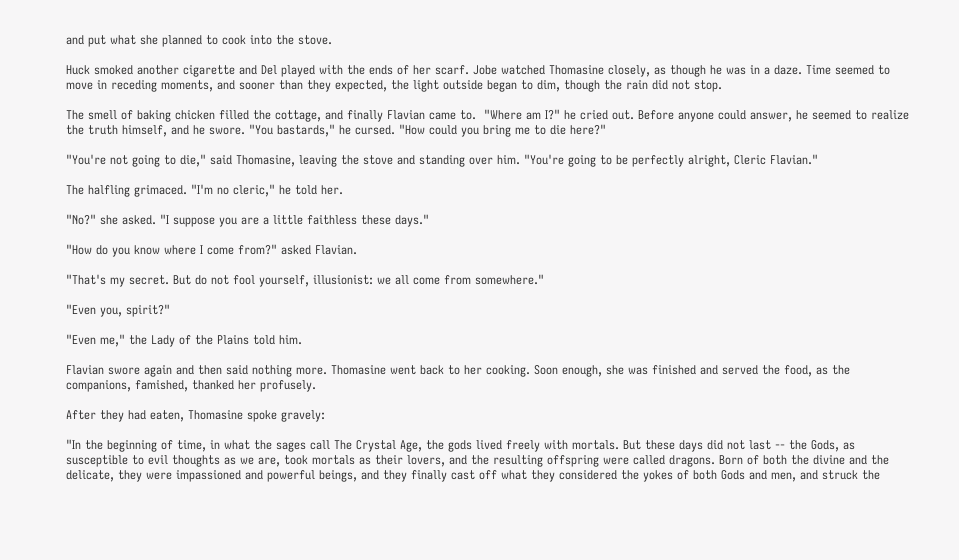and put what she planned to cook into the stove.

Huck smoked another cigarette and Del played with the ends of her scarf. Jobe watched Thomasine closely, as though he was in a daze. Time seemed to move in receding moments, and sooner than they expected, the light outside began to dim, though the rain did not stop.

The smell of baking chicken filled the cottage, and finally Flavian came to.  "Where am I?" he cried out. Before anyone could answer, he seemed to realize the truth himself, and he swore. "You bastards," he cursed. "How could you bring me to die here?"

"You're not going to die," said Thomasine, leaving the stove and standing over him. "You're going to be perfectly alright, Cleric Flavian."

The halfling grimaced. "I'm no cleric," he told her.

"No?" she asked. "I suppose you are a little faithless these days."

"How do you know where I come from?" asked Flavian.

"That's my secret. But do not fool yourself, illusionist: we all come from somewhere."

"Even you, spirit?"

"Even me," the Lady of the Plains told him.

Flavian swore again and then said nothing more. Thomasine went back to her cooking. Soon enough, she was finished and served the food, as the companions, famished, thanked her profusely.

After they had eaten, Thomasine spoke gravely:

"In the beginning of time, in what the sages call The Crystal Age, the gods lived freely with mortals. But these days did not last -- the Gods, as susceptible to evil thoughts as we are, took mortals as their lovers, and the resulting offspring were called dragons. Born of both the divine and the delicate, they were impassioned and powerful beings, and they finally cast off what they considered the yokes of both Gods and men, and struck the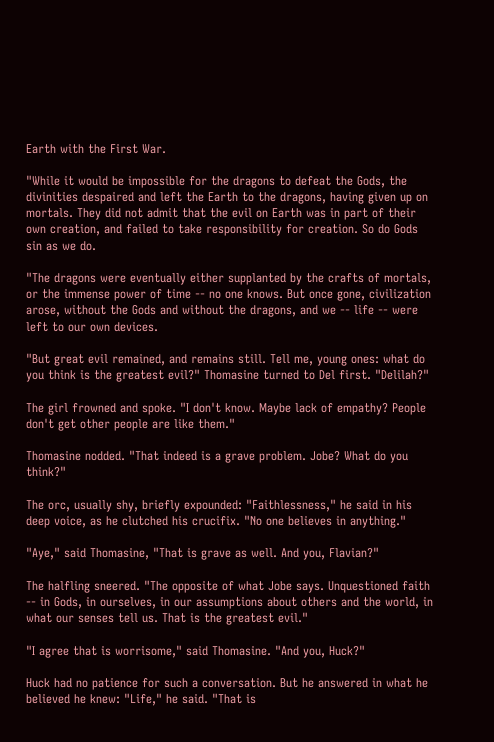Earth with the First War.

"While it would be impossible for the dragons to defeat the Gods, the divinities despaired and left the Earth to the dragons, having given up on mortals. They did not admit that the evil on Earth was in part of their own creation, and failed to take responsibility for creation. So do Gods sin as we do.

"The dragons were eventually either supplanted by the crafts of mortals, or the immense power of time -- no one knows. But once gone, civilization arose, without the Gods and without the dragons, and we -- life -- were left to our own devices.

"But great evil remained, and remains still. Tell me, young ones: what do you think is the greatest evil?" Thomasine turned to Del first. "Delilah?"

The girl frowned and spoke. "I don't know. Maybe lack of empathy? People don't get other people are like them."

Thomasine nodded. "That indeed is a grave problem. Jobe? What do you think?"

The orc, usually shy, briefly expounded: "Faithlessness," he said in his deep voice, as he clutched his crucifix. "No one believes in anything."

"Aye," said Thomasine, "That is grave as well. And you, Flavian?"

The halfling sneered. "The opposite of what Jobe says. Unquestioned faith -- in Gods, in ourselves, in our assumptions about others and the world, in what our senses tell us. That is the greatest evil."

"I agree that is worrisome," said Thomasine. "And you, Huck?"

Huck had no patience for such a conversation. But he answered in what he believed he knew: "Life," he said. "That is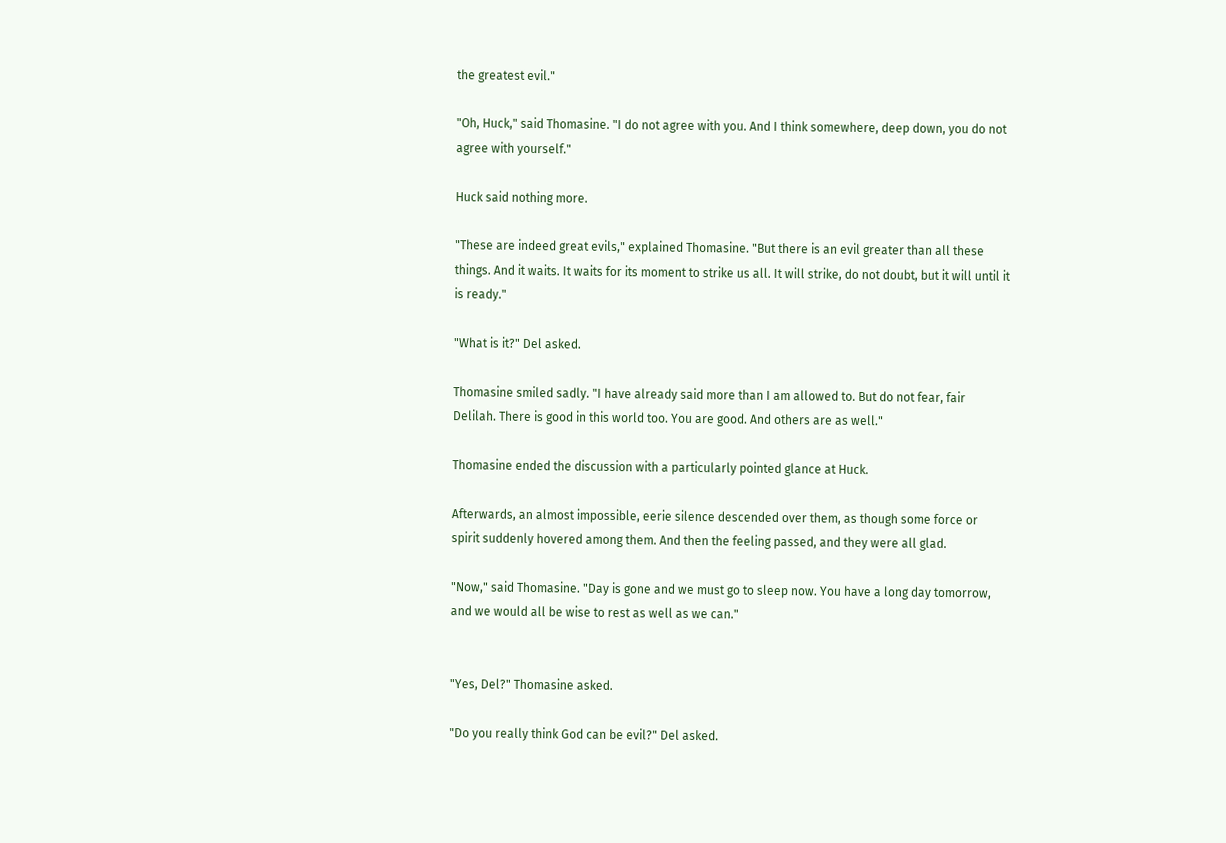the greatest evil."

"Oh, Huck," said Thomasine. "I do not agree with you. And I think somewhere, deep down, you do not agree with yourself."

Huck said nothing more.

"These are indeed great evils," explained Thomasine. "But there is an evil greater than all these things. And it waits. It waits for its moment to strike us all. It will strike, do not doubt, but it will until it is ready."

"What is it?" Del asked.

Thomasine smiled sadly. "I have already said more than I am allowed to. But do not fear, fair Delilah. There is good in this world too. You are good. And others are as well."

Thomasine ended the discussion with a particularly pointed glance at Huck.

Afterwards, an almost impossible, eerie silence descended over them, as though some force or spirit suddenly hovered among them. And then the feeling passed, and they were all glad.

"Now," said Thomasine. "Day is gone and we must go to sleep now. You have a long day tomorrow, and we would all be wise to rest as well as we can."


"Yes, Del?" Thomasine asked.

"Do you really think God can be evil?" Del asked.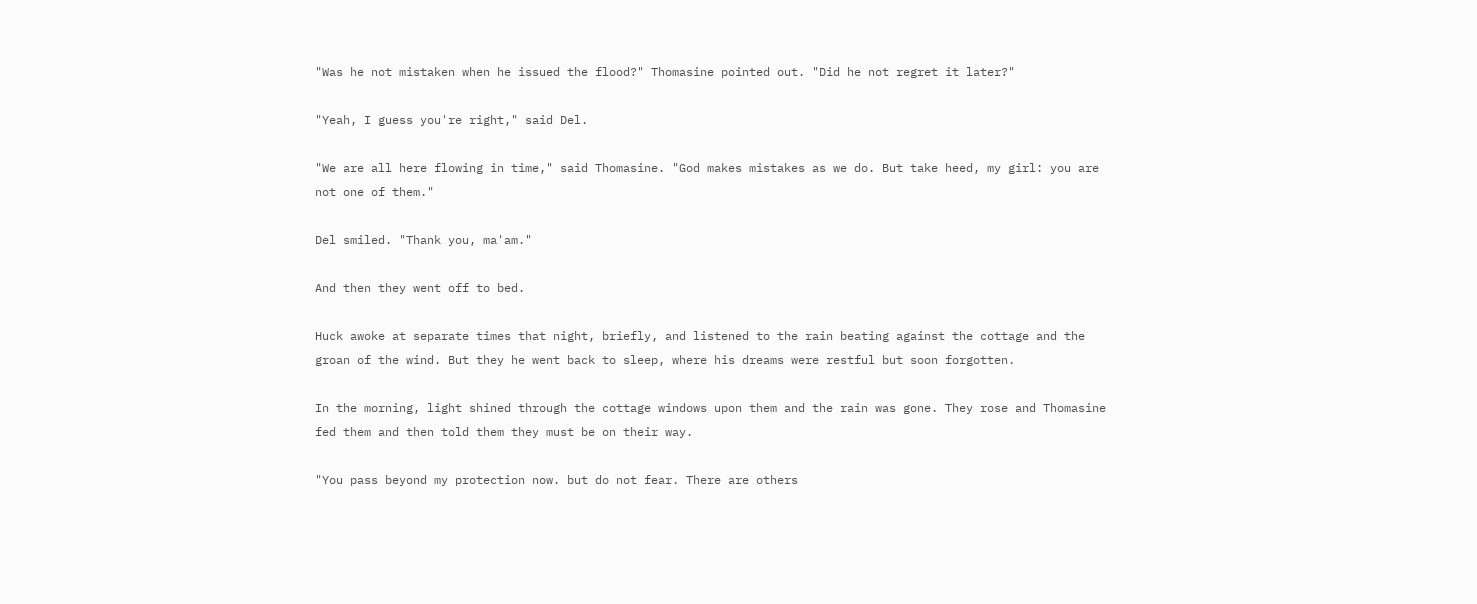"Was he not mistaken when he issued the flood?" Thomasine pointed out. "Did he not regret it later?"

"Yeah, I guess you're right," said Del.

"We are all here flowing in time," said Thomasine. "God makes mistakes as we do. But take heed, my girl: you are not one of them."

Del smiled. "Thank you, ma'am."

And then they went off to bed.

Huck awoke at separate times that night, briefly, and listened to the rain beating against the cottage and the groan of the wind. But they he went back to sleep, where his dreams were restful but soon forgotten.

In the morning, light shined through the cottage windows upon them and the rain was gone. They rose and Thomasine fed them and then told them they must be on their way.

"You pass beyond my protection now. but do not fear. There are others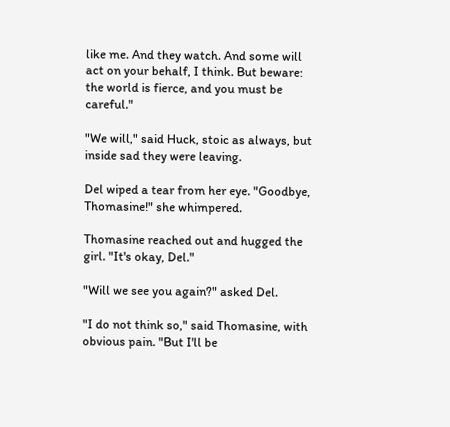like me. And they watch. And some will act on your behalf, I think. But beware: the world is fierce, and you must be careful."

"We will," said Huck, stoic as always, but inside sad they were leaving.

Del wiped a tear from her eye. "Goodbye, Thomasine!" she whimpered.

Thomasine reached out and hugged the girl. "It's okay, Del."

"Will we see you again?" asked Del.

"I do not think so," said Thomasine, with obvious pain. "But I'll be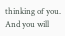thinking of you. And you will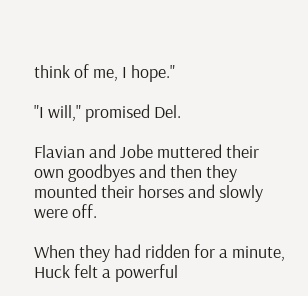think of me, I hope."

"I will," promised Del.

Flavian and Jobe muttered their own goodbyes and then they mounted their horses and slowly were off.

When they had ridden for a minute, Huck felt a powerful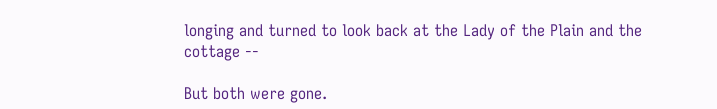longing and turned to look back at the Lady of the Plain and the cottage --

But both were gone.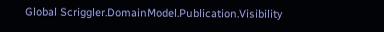Global Scriggler.DomainModel.Publication.Visibility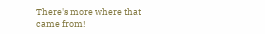There's more where that came from!